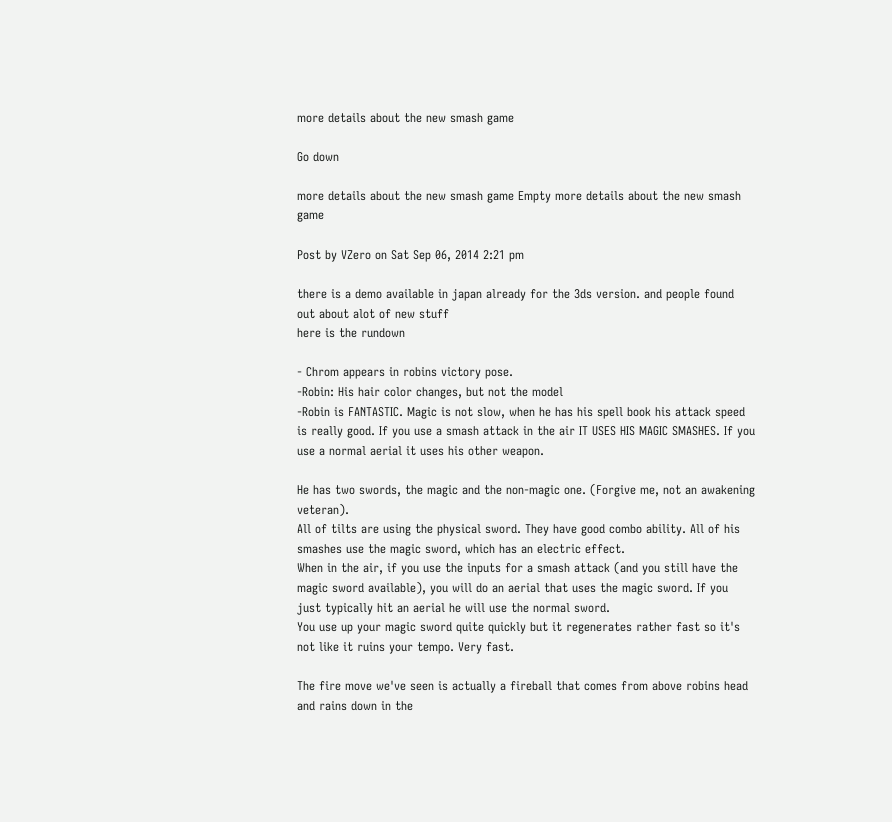more details about the new smash game

Go down

more details about the new smash game Empty more details about the new smash game

Post by VZero on Sat Sep 06, 2014 2:21 pm

there is a demo available in japan already for the 3ds version. and people found out about alot of new stuff
here is the rundown

- Chrom appears in robins victory pose.
-Robin: His hair color changes, but not the model
-Robin is FANTASTIC. Magic is not slow, when he has his spell book his attack speed is really good. If you use a smash attack in the air IT USES HIS MAGIC SMASHES. If you use a normal aerial it uses his other weapon.

He has two swords, the magic and the non-magic one. (Forgive me, not an awakening veteran).
All of tilts are using the physical sword. They have good combo ability. All of his smashes use the magic sword, which has an electric effect.
When in the air, if you use the inputs for a smash attack (and you still have the magic sword available), you will do an aerial that uses the magic sword. If you just typically hit an aerial he will use the normal sword.
You use up your magic sword quite quickly but it regenerates rather fast so it's not like it ruins your tempo. Very fast.

The fire move we've seen is actually a fireball that comes from above robins head and rains down in the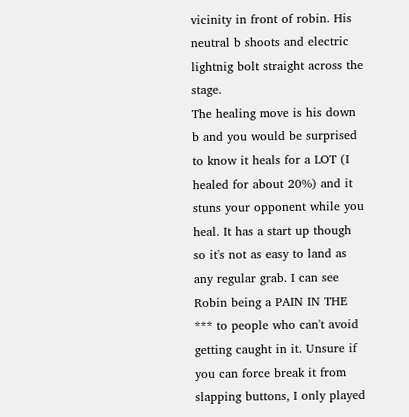vicinity in front of robin. His neutral b shoots and electric lightnig bolt straight across the stage.
The healing move is his down b and you would be surprised to know it heals for a LOT (I healed for about 20%) and it stuns your opponent while you heal. It has a start up though so it's not as easy to land as any regular grab. I can see Robin being a PAIN IN THE *** to people who can't avoid getting caught in it. Unsure if you can force break it from slapping buttons, I only played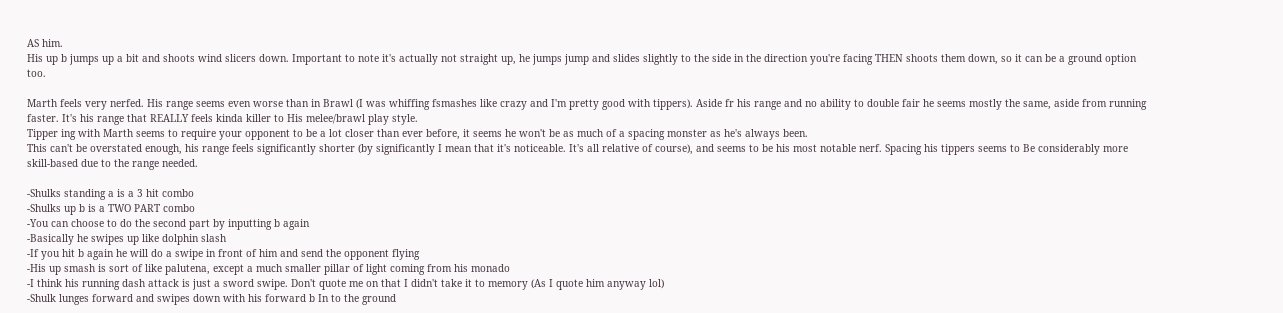AS him.
His up b jumps up a bit and shoots wind slicers down. Important to note it's actually not straight up, he jumps jump and slides slightly to the side in the direction you're facing THEN shoots them down, so it can be a ground option too.

Marth feels very nerfed. His range seems even worse than in Brawl (I was whiffing fsmashes like crazy and I'm pretty good with tippers). Aside fr his range and no ability to double fair he seems mostly the same, aside from running faster. It's his range that REALLY feels kinda killer to His melee/brawl play style.
Tipper ing with Marth seems to require your opponent to be a lot closer than ever before, it seems he won't be as much of a spacing monster as he's always been.
This can't be overstated enough, his range feels significantly shorter (by significantly I mean that it's noticeable. It's all relative of course), and seems to be his most notable nerf. Spacing his tippers seems to Be considerably more skill-based due to the range needed.

-Shulks standing a is a 3 hit combo
-Shulks up b is a TWO PART combo
-You can choose to do the second part by inputting b again
-Basically he swipes up like dolphin slash
-If you hit b again he will do a swipe in front of him and send the opponent flying
-His up smash is sort of like palutena, except a much smaller pillar of light coming from his monado
-I think his running dash attack is just a sword swipe. Don't quote me on that I didn't take it to memory (As I quote him anyway lol)
-Shulk lunges forward and swipes down with his forward b In to the ground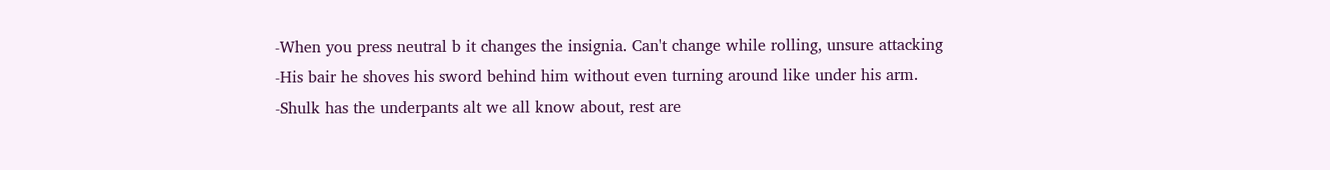-When you press neutral b it changes the insignia. Can't change while rolling, unsure attacking
-His bair he shoves his sword behind him without even turning around like under his arm.
-Shulk has the underpants alt we all know about, rest are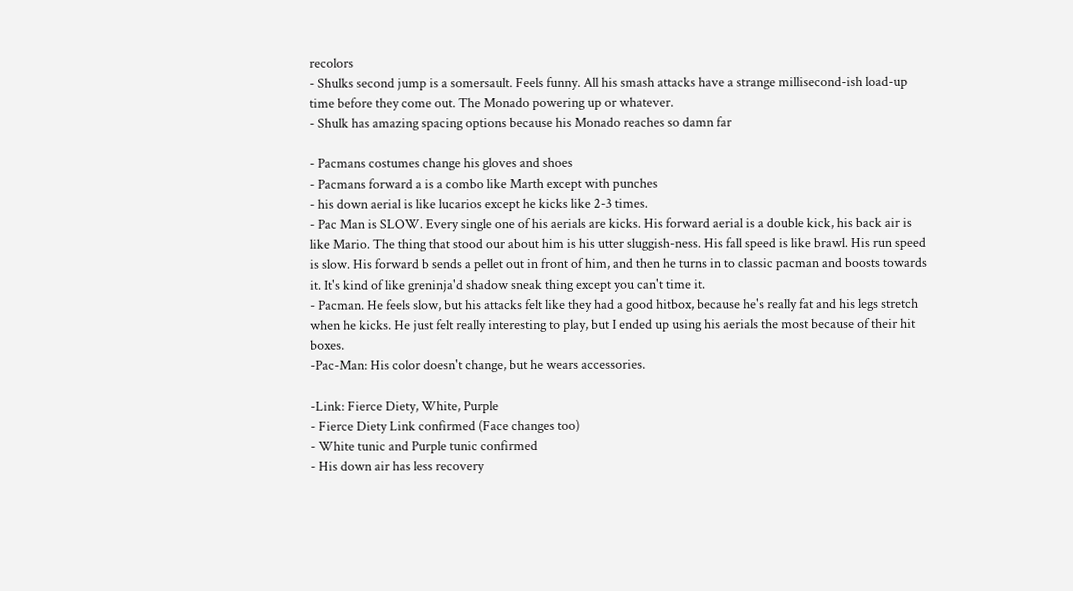recolors
- Shulks second jump is a somersault. Feels funny. All his smash attacks have a strange millisecond-ish load-up time before they come out. The Monado powering up or whatever.
- Shulk has amazing spacing options because his Monado reaches so damn far

- Pacmans costumes change his gloves and shoes
- Pacmans forward a is a combo like Marth except with punches
- his down aerial is like lucarios except he kicks like 2-3 times.
- Pac Man is SLOW. Every single one of his aerials are kicks. His forward aerial is a double kick, his back air is like Mario. The thing that stood our about him is his utter sluggish-ness. His fall speed is like brawl. His run speed is slow. His forward b sends a pellet out in front of him, and then he turns in to classic pacman and boosts towards it. It's kind of like greninja'd shadow sneak thing except you can't time it.
- Pacman. He feels slow, but his attacks felt like they had a good hitbox, because he's really fat and his legs stretch when he kicks. He just felt really interesting to play, but I ended up using his aerials the most because of their hit boxes.
-Pac-Man: His color doesn't change, but he wears accessories.

-Link: Fierce Diety, White, Purple
- Fierce Diety Link confirmed (Face changes too)
- White tunic and Purple tunic confirmed
- His down air has less recovery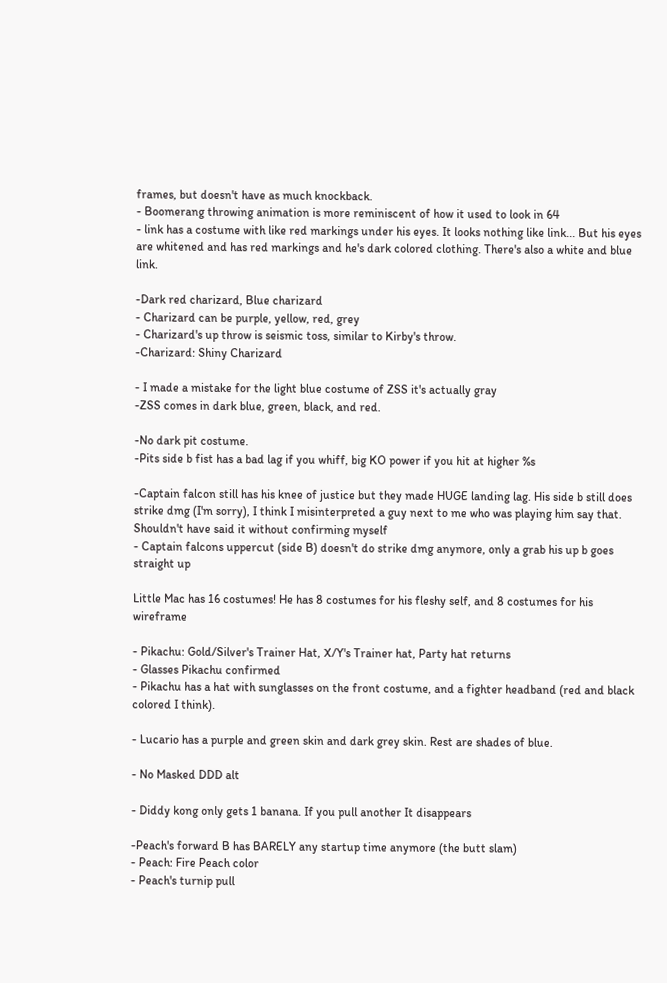frames, but doesn't have as much knockback.
- Boomerang throwing animation is more reminiscent of how it used to look in 64
- link has a costume with like red markings under his eyes. It looks nothing like link... But his eyes are whitened and has red markings and he's dark colored clothing. There's also a white and blue link.

-Dark red charizard, Blue charizard
- Charizard can be purple, yellow, red, grey
- Charizard's up throw is seismic toss, similar to Kirby's throw.
-Charizard: Shiny Charizard

- I made a mistake for the light blue costume of ZSS it's actually gray
-ZSS comes in dark blue, green, black, and red.

-No dark pit costume.
-Pits side b fist has a bad lag if you whiff, big KO power if you hit at higher %s

-Captain falcon still has his knee of justice but they made HUGE landing lag. His side b still does strike dmg (I'm sorry), I think I misinterpreted a guy next to me who was playing him say that. Shouldn't have said it without confirming myself
- Captain falcons uppercut (side B) doesn't do strike dmg anymore, only a grab his up b goes straight up

Little Mac has 16 costumes! He has 8 costumes for his fleshy self, and 8 costumes for his wireframe

- Pikachu: Gold/Silver's Trainer Hat, X/Y's Trainer hat, Party hat returns
- Glasses Pikachu confirmed
- Pikachu has a hat with sunglasses on the front costume, and a fighter headband (red and black colored I think).

- Lucario has a purple and green skin and dark grey skin. Rest are shades of blue.

- No Masked DDD alt

- Diddy kong only gets 1 banana. If you pull another It disappears

-Peach's forward B has BARELY any startup time anymore (the butt slam)
- Peach: Fire Peach color
- Peach's turnip pull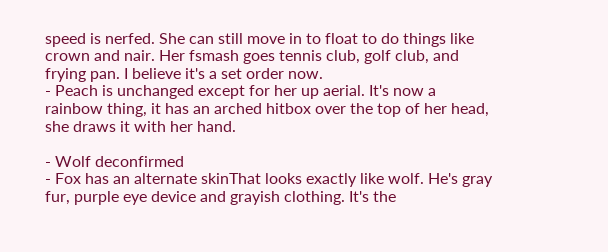speed is nerfed. She can still move in to float to do things like crown and nair. Her fsmash goes tennis club, golf club, and frying pan. I believe it's a set order now.
- Peach is unchanged except for her up aerial. It's now a rainbow thing, it has an arched hitbox over the top of her head, she draws it with her hand.

- Wolf deconfirmed
- Fox has an alternate skinThat looks exactly like wolf. He's gray fur, purple eye device and grayish clothing. It's the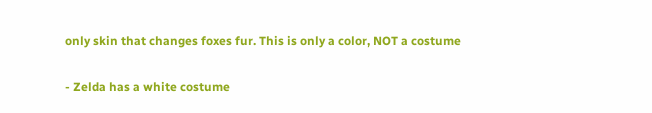only skin that changes foxes fur. This is only a color, NOT a costume

- Zelda has a white costume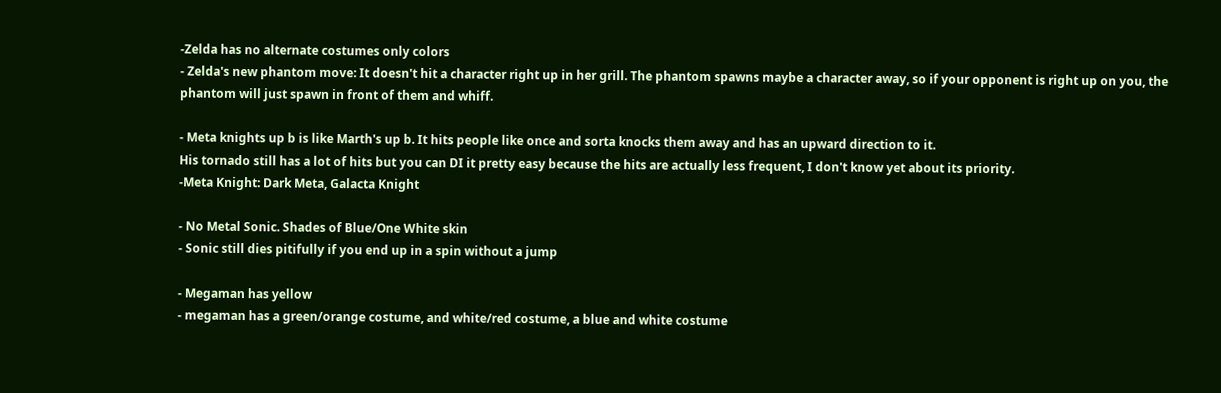-Zelda has no alternate costumes only colors
- Zelda's new phantom move: It doesn't hit a character right up in her grill. The phantom spawns maybe a character away, so if your opponent is right up on you, the phantom will just spawn in front of them and whiff.

- Meta knights up b is like Marth's up b. It hits people like once and sorta knocks them away and has an upward direction to it.
His tornado still has a lot of hits but you can DI it pretty easy because the hits are actually less frequent, I don't know yet about its priority.
-Meta Knight: Dark Meta, Galacta Knight

- No Metal Sonic. Shades of Blue/One White skin
- Sonic still dies pitifully if you end up in a spin without a jump

- Megaman has yellow
- megaman has a green/orange costume, and white/red costume, a blue and white costume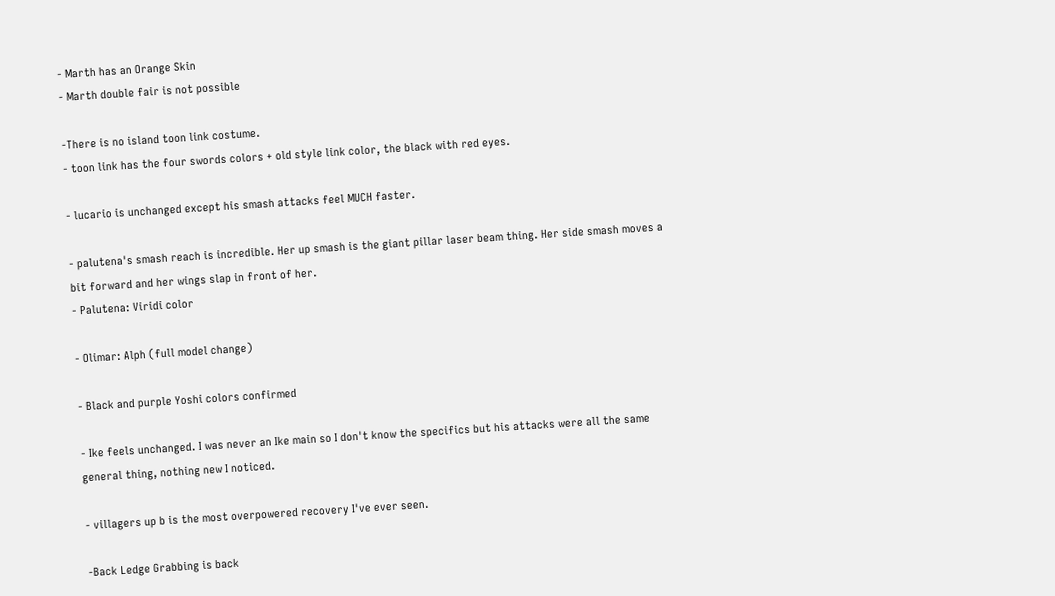- Marth has an Orange Skin
- Marth double fair is not possible

-There is no island toon link costume.
- toon link has the four swords colors + old style link color, the black with red eyes.

- lucario is unchanged except his smash attacks feel MUCH faster.

- palutena's smash reach is incredible. Her up smash is the giant pillar laser beam thing. Her side smash moves a bit forward and her wings slap in front of her.
- Palutena: Viridi color

- Olimar: Alph (full model change)

- Black and purple Yoshi colors confirmed

- Ike feels unchanged. I was never an Ike main so I don't know the specifics but his attacks were all the same general thing, nothing new I noticed.

- villagers up b is the most overpowered recovery I've ever seen.

-Back Ledge Grabbing is back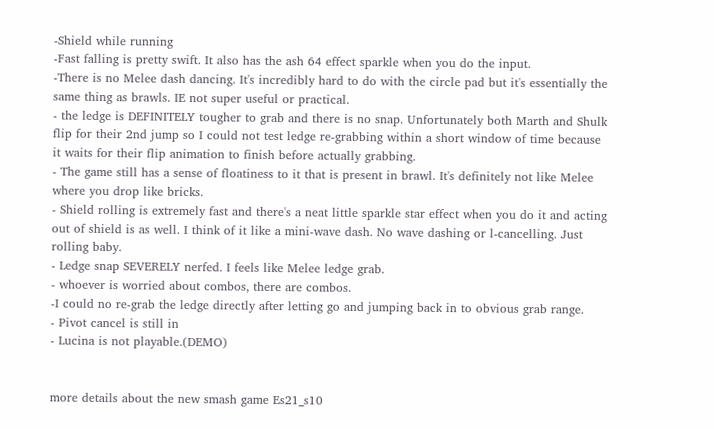-Shield while running
-Fast falling is pretty swift. It also has the ash 64 effect sparkle when you do the input.
-There is no Melee dash dancing. It's incredibly hard to do with the circle pad but it's essentially the same thing as brawls. IE not super useful or practical.
- the ledge is DEFINITELY tougher to grab and there is no snap. Unfortunately both Marth and Shulk flip for their 2nd jump so I could not test ledge re-grabbing within a short window of time because it waits for their flip animation to finish before actually grabbing.
- The game still has a sense of floatiness to it that is present in brawl. It's definitely not like Melee where you drop like bricks.
- Shield rolling is extremely fast and there's a neat little sparkle star effect when you do it and acting out of shield is as well. I think of it like a mini-wave dash. No wave dashing or l-cancelling. Just rolling baby.
- Ledge snap SEVERELY nerfed. I feels like Melee ledge grab.
- whoever is worried about combos, there are combos.
-I could no re-grab the ledge directly after letting go and jumping back in to obvious grab range.
- Pivot cancel is still in
- Lucina is not playable.(DEMO)


more details about the new smash game Es21_s10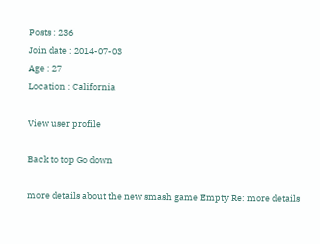Posts : 236
Join date : 2014-07-03
Age : 27
Location : California

View user profile

Back to top Go down

more details about the new smash game Empty Re: more details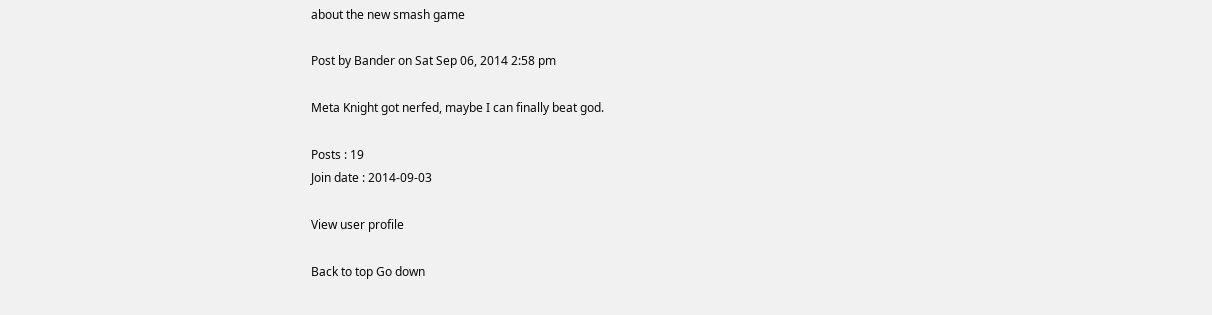about the new smash game

Post by Bander on Sat Sep 06, 2014 2:58 pm

Meta Knight got nerfed, maybe I can finally beat god.

Posts : 19
Join date : 2014-09-03

View user profile

Back to top Go down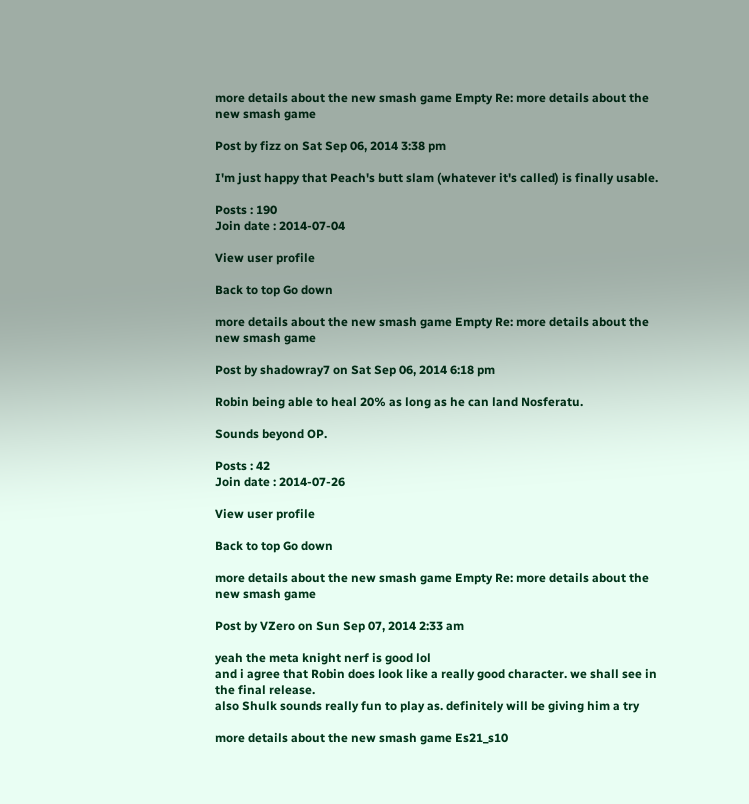more details about the new smash game Empty Re: more details about the new smash game

Post by fizz on Sat Sep 06, 2014 3:38 pm

I'm just happy that Peach's butt slam (whatever it's called) is finally usable.

Posts : 190
Join date : 2014-07-04

View user profile

Back to top Go down

more details about the new smash game Empty Re: more details about the new smash game

Post by shadowray7 on Sat Sep 06, 2014 6:18 pm

Robin being able to heal 20% as long as he can land Nosferatu.

Sounds beyond OP.

Posts : 42
Join date : 2014-07-26

View user profile

Back to top Go down

more details about the new smash game Empty Re: more details about the new smash game

Post by VZero on Sun Sep 07, 2014 2:33 am

yeah the meta knight nerf is good lol
and i agree that Robin does look like a really good character. we shall see in the final release.
also Shulk sounds really fun to play as. definitely will be giving him a try

more details about the new smash game Es21_s10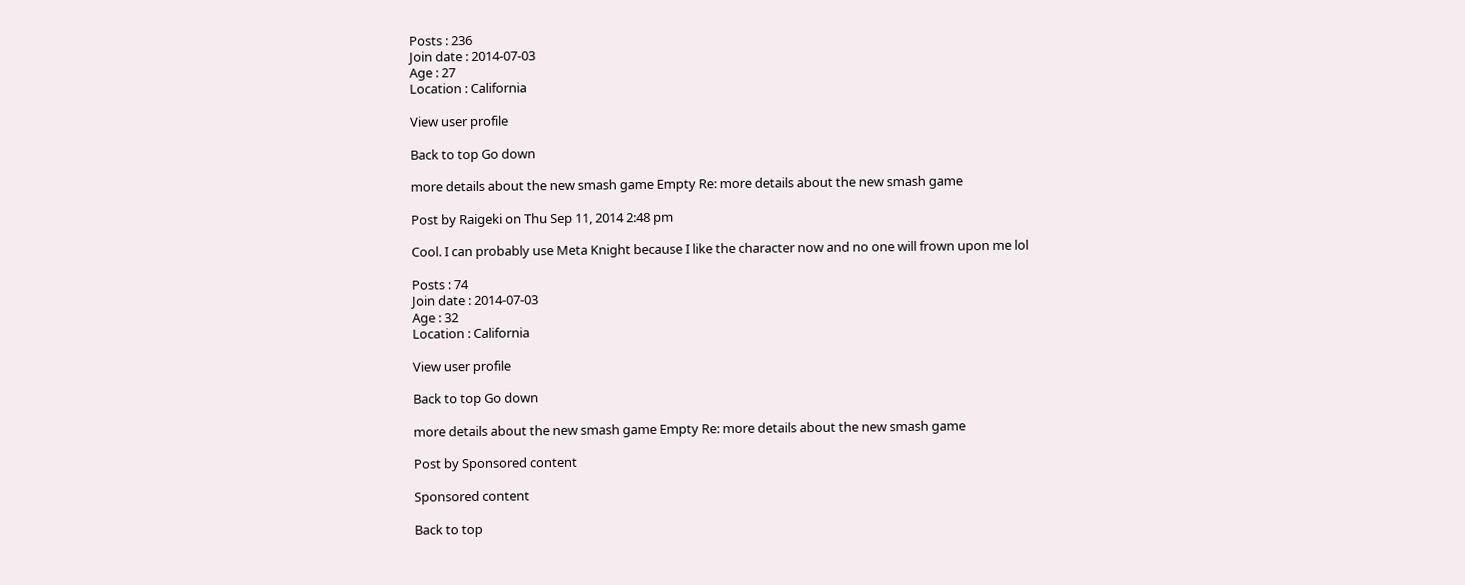Posts : 236
Join date : 2014-07-03
Age : 27
Location : California

View user profile

Back to top Go down

more details about the new smash game Empty Re: more details about the new smash game

Post by Raigeki on Thu Sep 11, 2014 2:48 pm

Cool. I can probably use Meta Knight because I like the character now and no one will frown upon me lol

Posts : 74
Join date : 2014-07-03
Age : 32
Location : California

View user profile

Back to top Go down

more details about the new smash game Empty Re: more details about the new smash game

Post by Sponsored content

Sponsored content

Back to top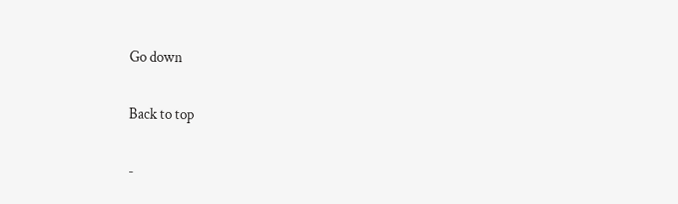Go down

Back to top

-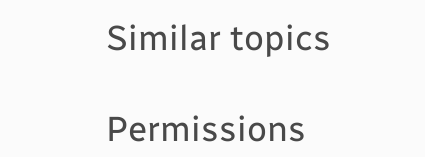Similar topics

Permissions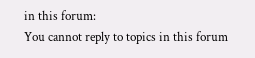in this forum:
You cannot reply to topics in this forum